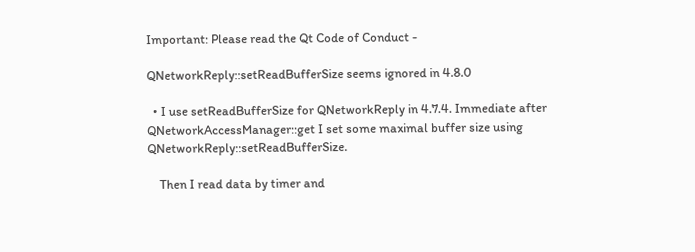Important: Please read the Qt Code of Conduct -

QNetworkReply::setReadBufferSize seems ignored in 4.8.0

  • I use setReadBufferSize for QNetworkReply in 4.7.4. Immediate after QNetworkAccessManager::get I set some maximal buffer size using QNetworkReply::setReadBufferSize.

    Then I read data by timer and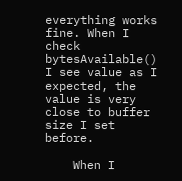everything works fine. When I check bytesAvailable() I see value as I expected, the value is very close to buffer size I set before.

    When I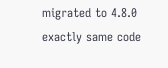migrated to 4.8.0 exactly same code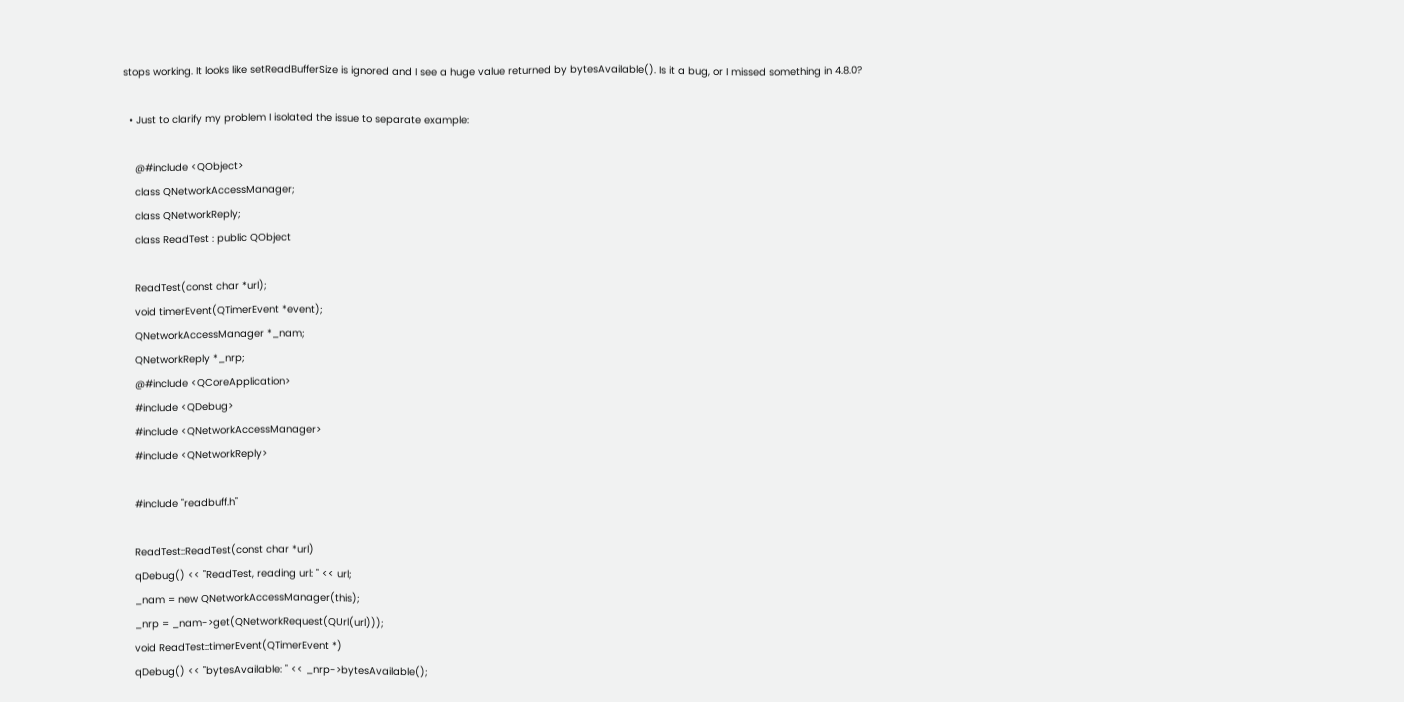stops working. It looks like setReadBufferSize is ignored and I see a huge value returned by bytesAvailable(). Is it a bug, or I missed something in 4.8.0?

  • Just to clarify my problem I isolated the issue to separate example:

    @#include <QObject>
    class QNetworkAccessManager;
    class QNetworkReply;
    class ReadTest : public QObject

    ReadTest(const char *url);
    void timerEvent(QTimerEvent *event);
    QNetworkAccessManager *_nam;
    QNetworkReply *_nrp;
    @#include <QCoreApplication>
    #include <QDebug>
    #include <QNetworkAccessManager>
    #include <QNetworkReply>

    #include "readbuff.h"

    ReadTest::ReadTest(const char *url)
    qDebug() << "ReadTest, reading url: " << url;
    _nam = new QNetworkAccessManager(this);
    _nrp = _nam->get(QNetworkRequest(QUrl(url)));
    void ReadTest::timerEvent(QTimerEvent *)
    qDebug() << "bytesAvailable: " << _nrp->bytesAvailable();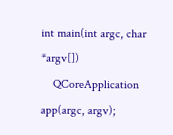int main(int argc, char *argv[])
    QCoreApplication app(argc, argv);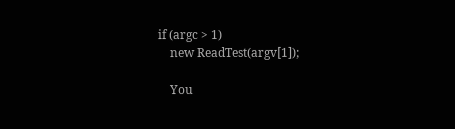if (argc > 1)
    new ReadTest(argv[1]);

    You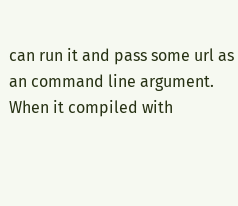can run it and pass some url as an command line argument. When it compiled with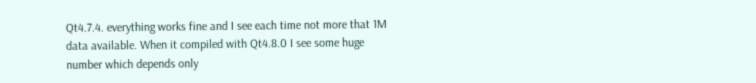Qt4.7.4. everything works fine and I see each time not more that 1M data available. When it compiled with Qt4.8.0 I see some huge number which depends only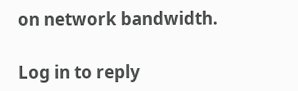on network bandwidth.

Log in to reply